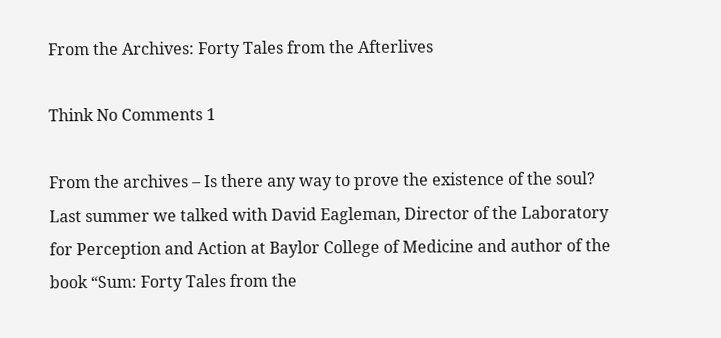From the Archives: Forty Tales from the Afterlives

Think No Comments 1

From the archives – Is there any way to prove the existence of the soul? Last summer we talked with David Eagleman, Director of the Laboratory for Perception and Action at Baylor College of Medicine and author of the book “Sum: Forty Tales from the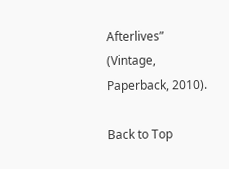Afterlives” (Vintage, Paperback, 2010).

Back to Top